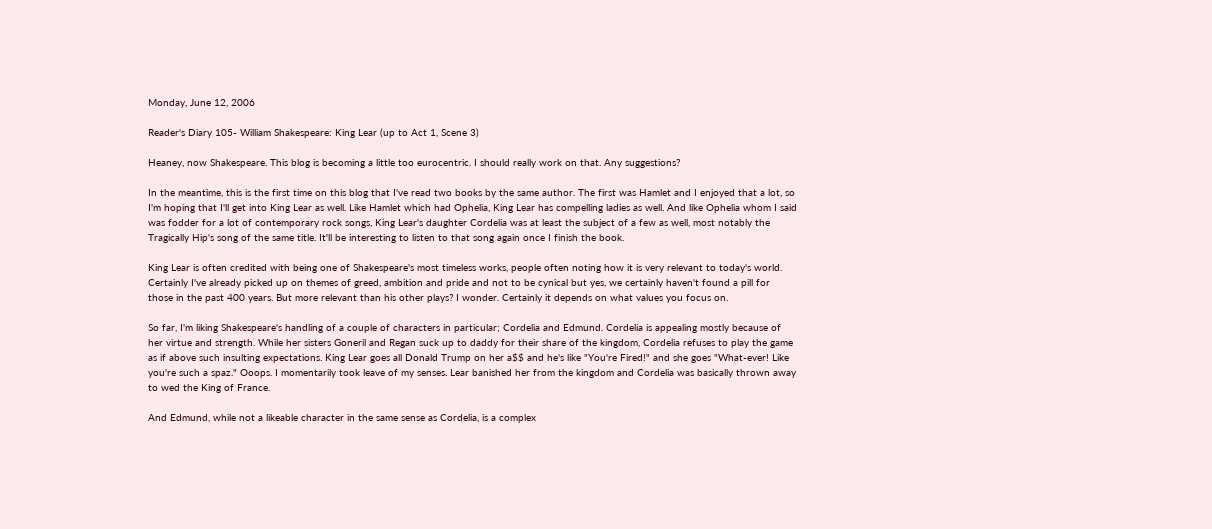Monday, June 12, 2006

Reader's Diary 105- William Shakespeare: King Lear (up to Act 1, Scene 3)

Heaney, now Shakespeare. This blog is becoming a little too eurocentric. I should really work on that. Any suggestions?

In the meantime, this is the first time on this blog that I've read two books by the same author. The first was Hamlet and I enjoyed that a lot, so I'm hoping that I'll get into King Lear as well. Like Hamlet which had Ophelia, King Lear has compelling ladies as well. And like Ophelia whom I said was fodder for a lot of contemporary rock songs, King Lear's daughter Cordelia was at least the subject of a few as well, most notably the Tragically Hip's song of the same title. It'll be interesting to listen to that song again once I finish the book.

King Lear is often credited with being one of Shakespeare's most timeless works, people often noting how it is very relevant to today's world. Certainly I've already picked up on themes of greed, ambition and pride and not to be cynical but yes, we certainly haven't found a pill for those in the past 400 years. But more relevant than his other plays? I wonder. Certainly it depends on what values you focus on.

So far, I'm liking Shakespeare's handling of a couple of characters in particular; Cordelia and Edmund. Cordelia is appealing mostly because of her virtue and strength. While her sisters Goneril and Regan suck up to daddy for their share of the kingdom, Cordelia refuses to play the game as if above such insulting expectations. King Lear goes all Donald Trump on her a$$ and he's like "You're Fired!" and she goes "What-ever! Like you're such a spaz." Ooops. I momentarily took leave of my senses. Lear banished her from the kingdom and Cordelia was basically thrown away to wed the King of France.

And Edmund, while not a likeable character in the same sense as Cordelia, is a complex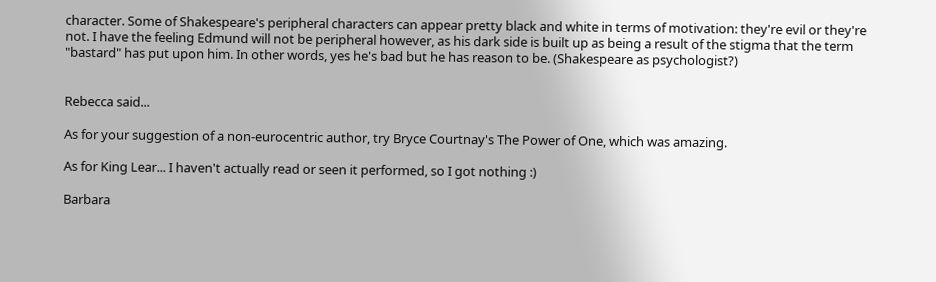character. Some of Shakespeare's peripheral characters can appear pretty black and white in terms of motivation: they're evil or they're not. I have the feeling Edmund will not be peripheral however, as his dark side is built up as being a result of the stigma that the term "bastard" has put upon him. In other words, yes he's bad but he has reason to be. (Shakespeare as psychologist?)


Rebecca said...

As for your suggestion of a non-eurocentric author, try Bryce Courtnay's The Power of One, which was amazing.

As for King Lear... I haven't actually read or seen it performed, so I got nothing :)

Barbara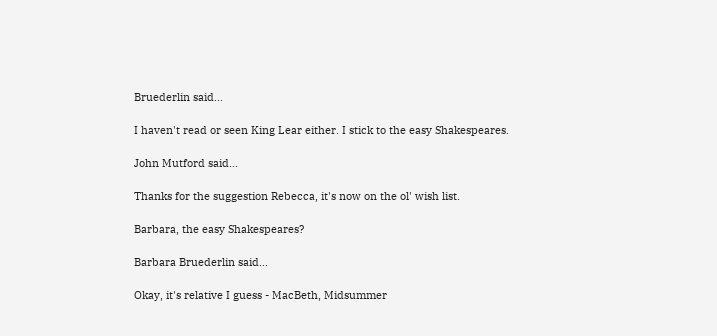Bruederlin said...

I haven't read or seen King Lear either. I stick to the easy Shakespeares.

John Mutford said...

Thanks for the suggestion Rebecca, it's now on the ol' wish list.

Barbara, the easy Shakespeares?

Barbara Bruederlin said...

Okay, it's relative I guess - MacBeth, Midsummer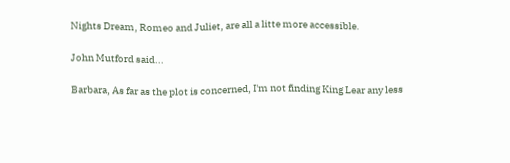Nights Dream, Romeo and Juliet, are all a litte more accessible.

John Mutford said...

Barbara, As far as the plot is concerned, I'm not finding King Lear any less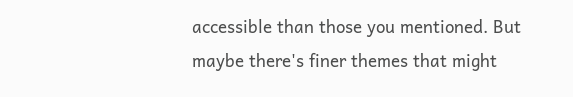accessible than those you mentioned. But maybe there's finer themes that might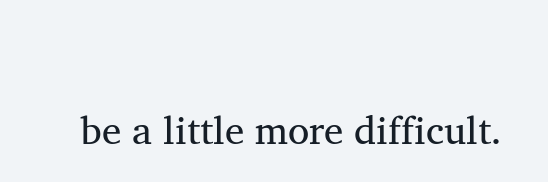be a little more difficult.